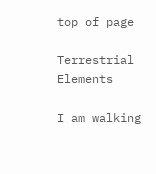top of page

Terrestrial Elements

I am walking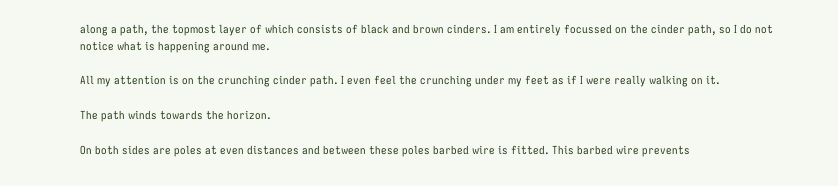along a path, the topmost layer of which consists of black and brown cinders. I am entirely focussed on the cinder path, so I do not notice what is happening around me.

All my attention is on the crunching cinder path. I even feel the crunching under my feet as if I were really walking on it.

The path winds towards the horizon.

On both sides are poles at even distances and between these poles barbed wire is fitted. This barbed wire prevents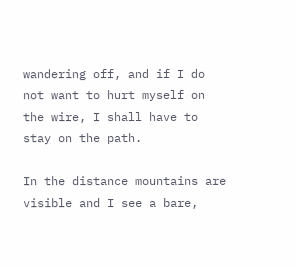wandering off, and if I do not want to hurt myself on the wire, I shall have to stay on the path.

In the distance mountains are visible and I see a bare,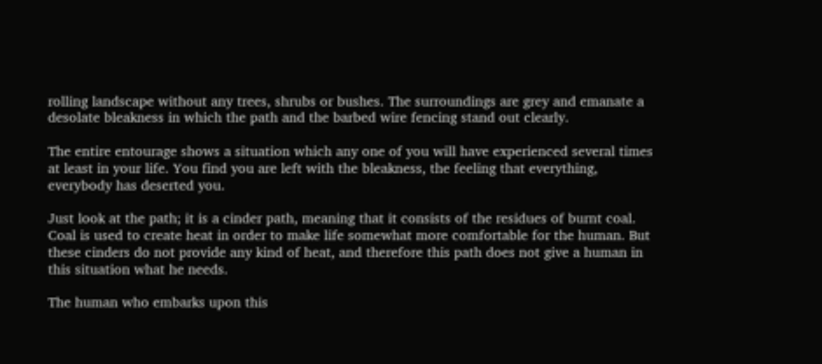rolling landscape without any trees, shrubs or bushes. The surroundings are grey and emanate a desolate bleakness in which the path and the barbed wire fencing stand out clearly.

The entire entourage shows a situation which any one of you will have experienced several times at least in your life. You find you are left with the bleakness, the feeling that everything, everybody has deserted you.

Just look at the path; it is a cinder path, meaning that it consists of the residues of burnt coal. Coal is used to create heat in order to make life somewhat more comfortable for the human. But these cinders do not provide any kind of heat, and therefore this path does not give a human in this situation what he needs.

The human who embarks upon this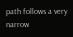path follows a very narrow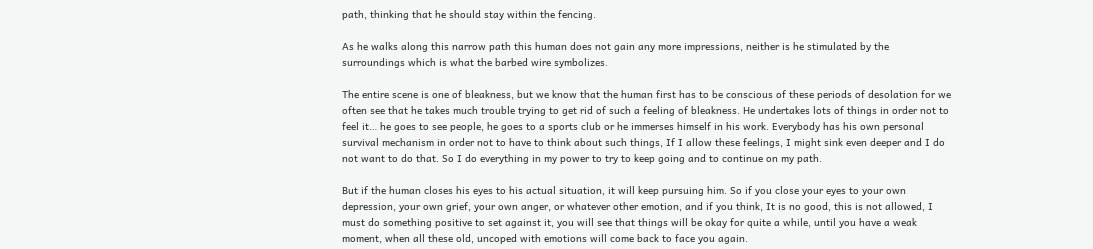path, thinking that he should stay within the fencing.

As he walks along this narrow path this human does not gain any more impressions, neither is he stimulated by the surroundings which is what the barbed wire symbolizes.

The entire scene is one of bleakness, but we know that the human first has to be conscious of these periods of desolation for we often see that he takes much trouble trying to get rid of such a feeling of bleakness. He undertakes lots of things in order not to feel it… he goes to see people, he goes to a sports club or he immerses himself in his work. Everybody has his own personal survival mechanism in order not to have to think about such things, If I allow these feelings, I might sink even deeper and I do not want to do that. So I do everything in my power to try to keep going and to continue on my path.

But if the human closes his eyes to his actual situation, it will keep pursuing him. So if you close your eyes to your own depression, your own grief, your own anger, or whatever other emotion, and if you think, It is no good, this is not allowed, I must do something positive to set against it, you will see that things will be okay for quite a while, until you have a weak moment, when all these old, uncoped with emotions will come back to face you again.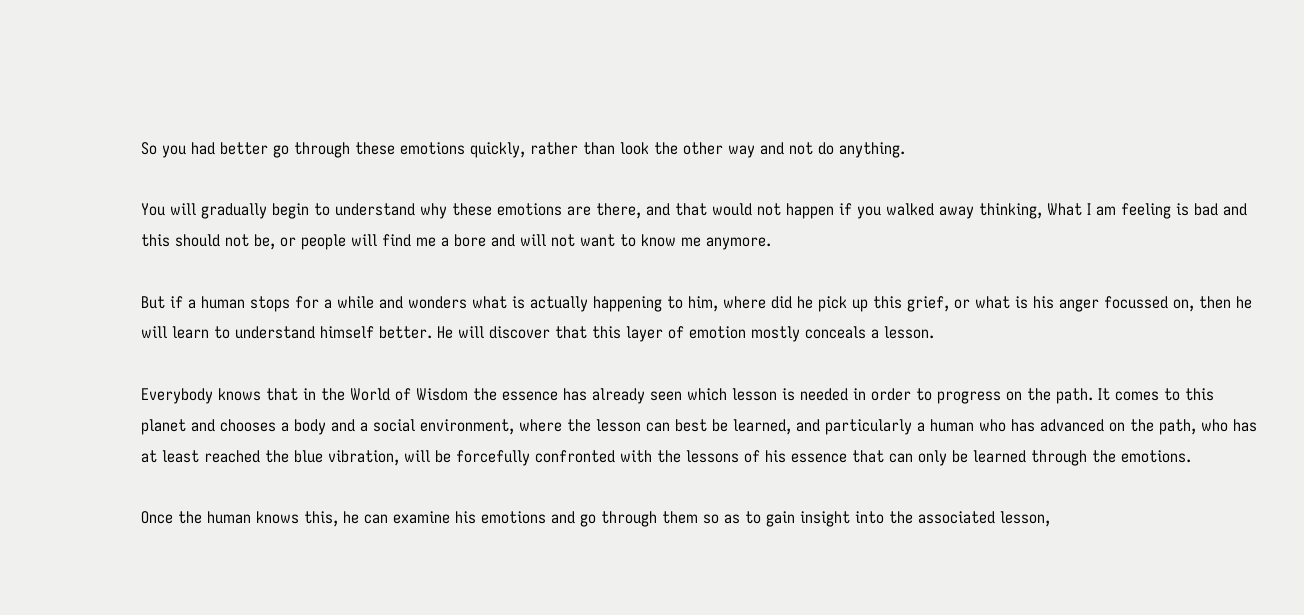So you had better go through these emotions quickly, rather than look the other way and not do anything.

You will gradually begin to understand why these emotions are there, and that would not happen if you walked away thinking, What I am feeling is bad and this should not be, or people will find me a bore and will not want to know me anymore.

But if a human stops for a while and wonders what is actually happening to him, where did he pick up this grief, or what is his anger focussed on, then he will learn to understand himself better. He will discover that this layer of emotion mostly conceals a lesson.

Everybody knows that in the World of Wisdom the essence has already seen which lesson is needed in order to progress on the path. It comes to this planet and chooses a body and a social environment, where the lesson can best be learned, and particularly a human who has advanced on the path, who has at least reached the blue vibration, will be forcefully confronted with the lessons of his essence that can only be learned through the emotions.

Once the human knows this, he can examine his emotions and go through them so as to gain insight into the associated lesson,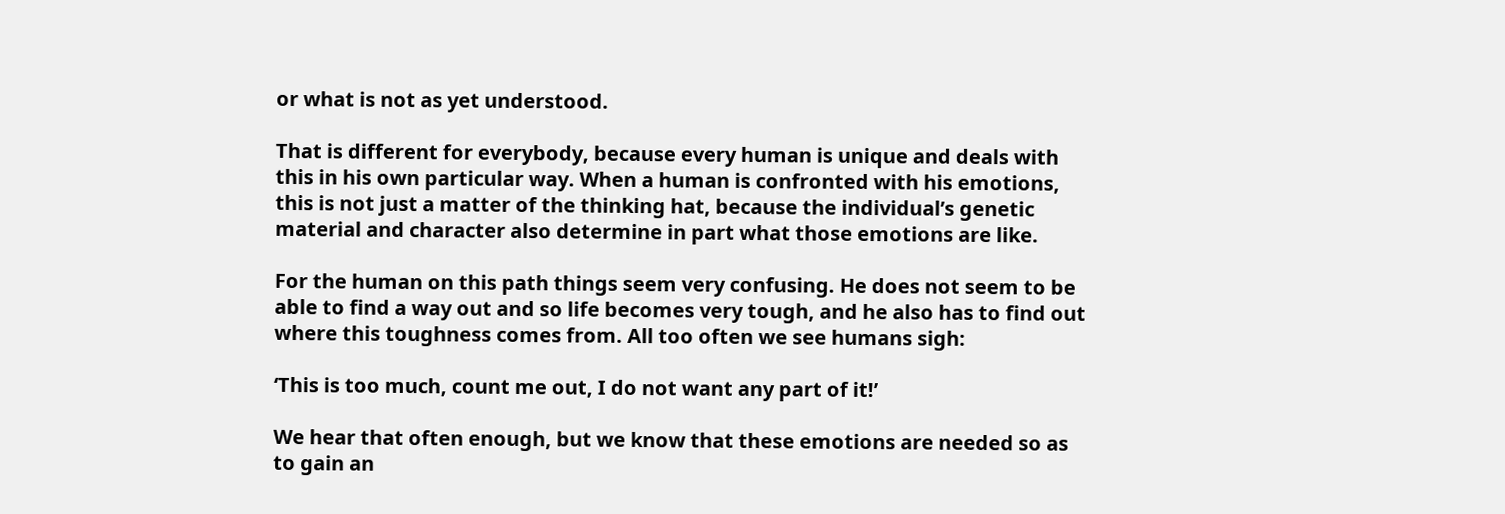or what is not as yet understood.

That is different for everybody, because every human is unique and deals with this in his own particular way. When a human is confronted with his emotions, this is not just a matter of the thinking hat, because the individual’s genetic material and character also determine in part what those emotions are like.

For the human on this path things seem very confusing. He does not seem to be able to find a way out and so life becomes very tough, and he also has to find out where this toughness comes from. All too often we see humans sigh:

‘This is too much, count me out, I do not want any part of it!’

We hear that often enough, but we know that these emotions are needed so as to gain an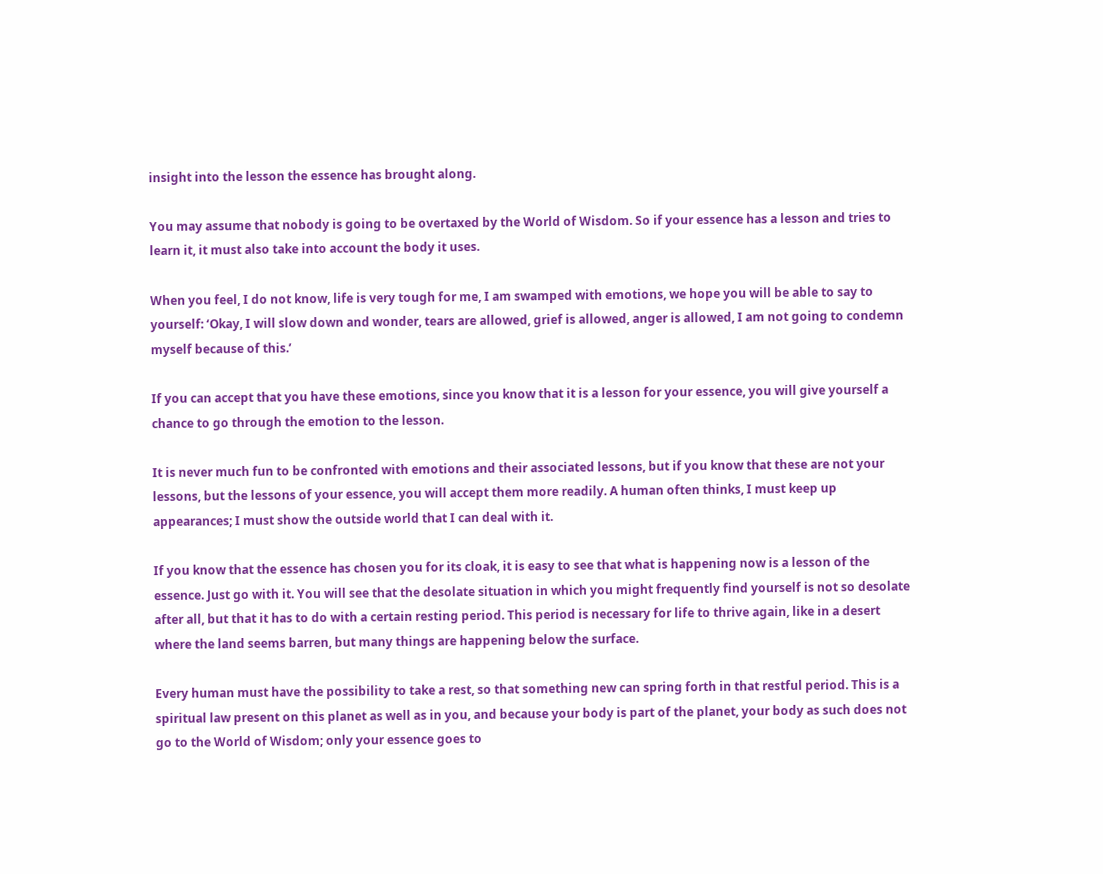insight into the lesson the essence has brought along.

You may assume that nobody is going to be overtaxed by the World of Wisdom. So if your essence has a lesson and tries to learn it, it must also take into account the body it uses.

When you feel, I do not know, life is very tough for me, I am swamped with emotions, we hope you will be able to say to yourself: ‘Okay, I will slow down and wonder, tears are allowed, grief is allowed, anger is allowed, I am not going to condemn myself because of this.’

If you can accept that you have these emotions, since you know that it is a lesson for your essence, you will give yourself a chance to go through the emotion to the lesson.

It is never much fun to be confronted with emotions and their associated lessons, but if you know that these are not your lessons, but the lessons of your essence, you will accept them more readily. A human often thinks, I must keep up appearances; I must show the outside world that I can deal with it.

If you know that the essence has chosen you for its cloak, it is easy to see that what is happening now is a lesson of the essence. Just go with it. You will see that the desolate situation in which you might frequently find yourself is not so desolate after all, but that it has to do with a certain resting period. This period is necessary for life to thrive again, like in a desert where the land seems barren, but many things are happening below the surface.

Every human must have the possibility to take a rest, so that something new can spring forth in that restful period. This is a spiritual law present on this planet as well as in you, and because your body is part of the planet, your body as such does not go to the World of Wisdom; only your essence goes to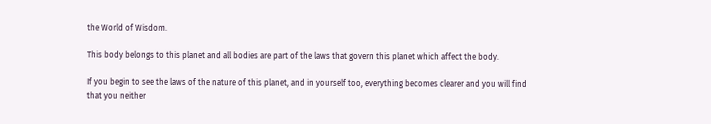the World of Wisdom.

This body belongs to this planet and all bodies are part of the laws that govern this planet which affect the body.

If you begin to see the laws of the nature of this planet, and in yourself too, everything becomes clearer and you will find that you neither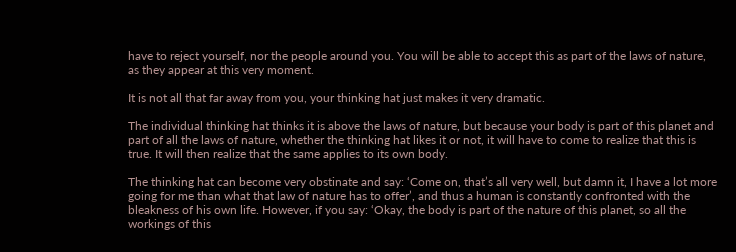have to reject yourself, nor the people around you. You will be able to accept this as part of the laws of nature, as they appear at this very moment.

It is not all that far away from you, your thinking hat just makes it very dramatic.

The individual thinking hat thinks it is above the laws of nature, but because your body is part of this planet and part of all the laws of nature, whether the thinking hat likes it or not, it will have to come to realize that this is true. It will then realize that the same applies to its own body.

The thinking hat can become very obstinate and say: ‘Come on, that’s all very well, but damn it, I have a lot more going for me than what that law of nature has to offer’, and thus a human is constantly confronted with the bleakness of his own life. However, if you say: ‘Okay, the body is part of the nature of this planet, so all the workings of this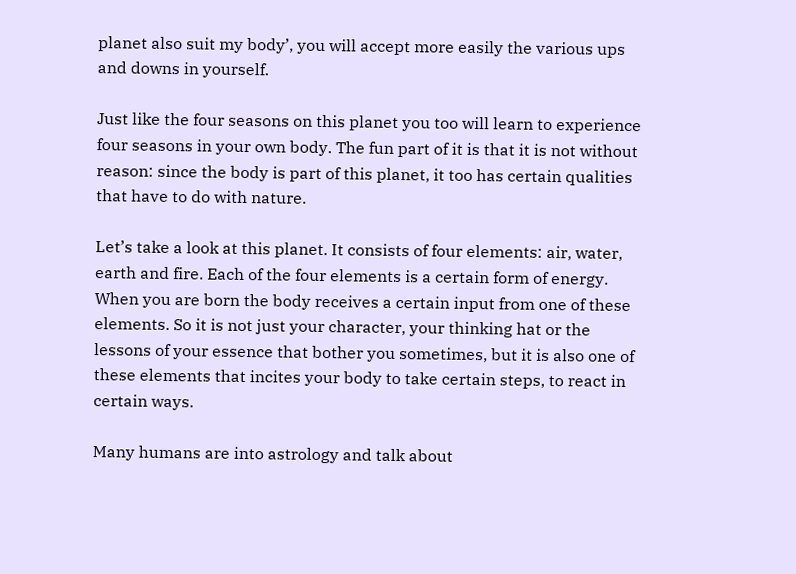planet also suit my body’, you will accept more easily the various ups and downs in yourself.

Just like the four seasons on this planet you too will learn to experience four seasons in your own body. The fun part of it is that it is not without reason: since the body is part of this planet, it too has certain qualities that have to do with nature.

Let’s take a look at this planet. It consists of four elements: air, water, earth and fire. Each of the four elements is a certain form of energy. When you are born the body receives a certain input from one of these elements. So it is not just your character, your thinking hat or the lessons of your essence that bother you sometimes, but it is also one of these elements that incites your body to take certain steps, to react in certain ways.

Many humans are into astrology and talk about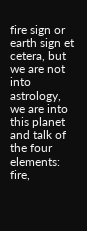fire sign or earth sign et cetera, but we are not into astrology, we are into this planet and talk of the four elements: fire,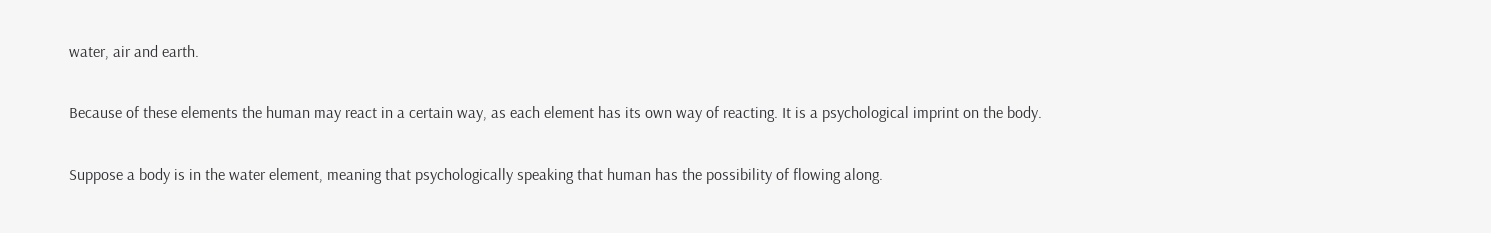water, air and earth.

Because of these elements the human may react in a certain way, as each element has its own way of reacting. It is a psychological imprint on the body.

Suppose a body is in the water element, meaning that psychologically speaking that human has the possibility of flowing along.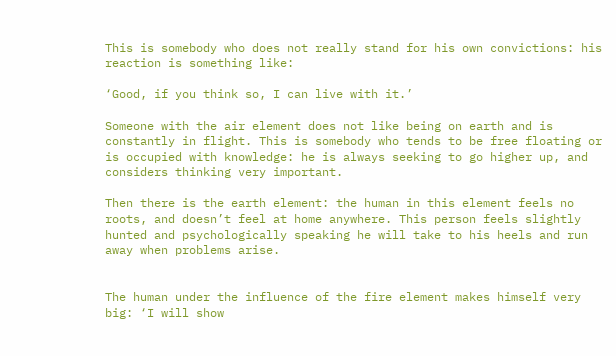This is somebody who does not really stand for his own convictions: his reaction is something like:

‘Good, if you think so, I can live with it.’

Someone with the air element does not like being on earth and is constantly in flight. This is somebody who tends to be free floating or is occupied with knowledge: he is always seeking to go higher up, and considers thinking very important.

Then there is the earth element: the human in this element feels no roots, and doesn’t feel at home anywhere. This person feels slightly hunted and psychologically speaking he will take to his heels and run away when problems arise.


The human under the influence of the fire element makes himself very big: ‘I will show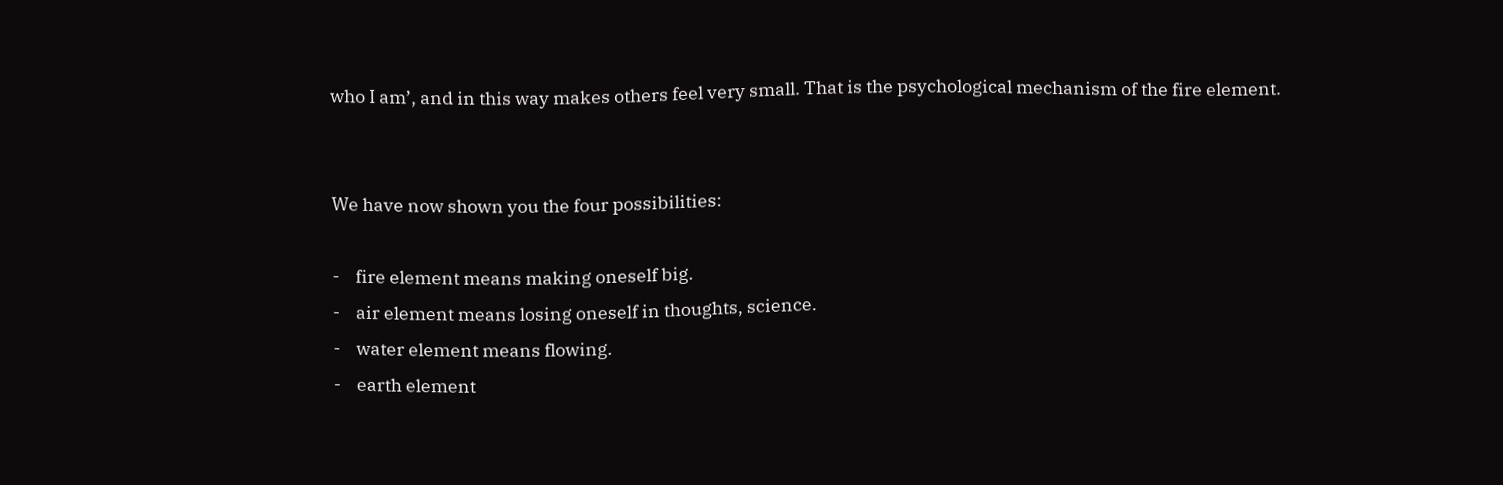who I am’, and in this way makes others feel very small. That is the psychological mechanism of the fire element.


We have now shown you the four possibilities:

-    fire element means making oneself big.
-    air element means losing oneself in thoughts, science.
-    water element means flowing.
-    earth element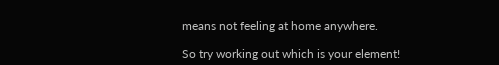means not feeling at home anywhere.

So try working out which is your element!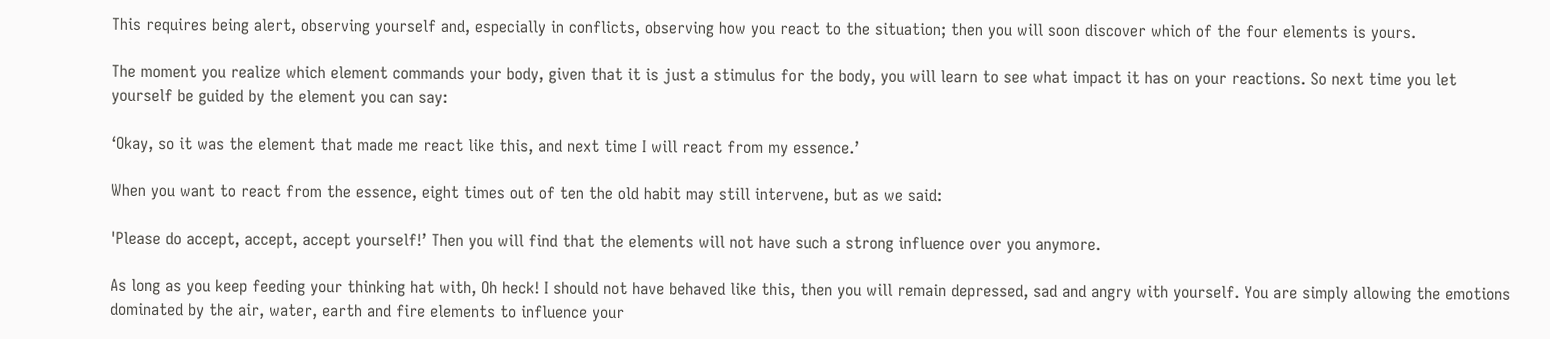This requires being alert, observing yourself and, especially in conflicts, observing how you react to the situation; then you will soon discover which of the four elements is yours.

The moment you realize which element commands your body, given that it is just a stimulus for the body, you will learn to see what impact it has on your reactions. So next time you let yourself be guided by the element you can say:

‘Okay, so it was the element that made me react like this, and next time I will react from my essence.’

When you want to react from the essence, eight times out of ten the old habit may still intervene, but as we said:

'Please do accept, accept, accept yourself!’ Then you will find that the elements will not have such a strong influence over you anymore.

As long as you keep feeding your thinking hat with, Oh heck! I should not have behaved like this, then you will remain depressed, sad and angry with yourself. You are simply allowing the emotions dominated by the air, water, earth and fire elements to influence your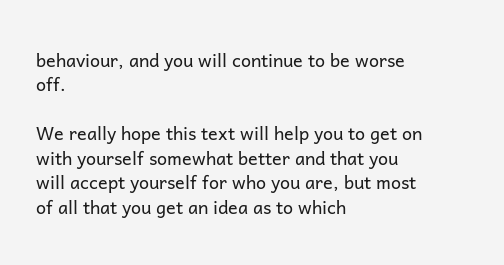behaviour, and you will continue to be worse off.

We really hope this text will help you to get on with yourself somewhat better and that you will accept yourself for who you are, but most of all that you get an idea as to which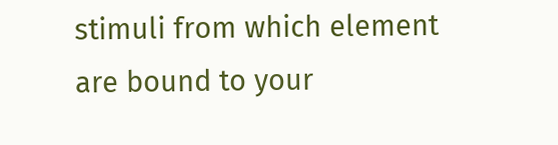stimuli from which element are bound to your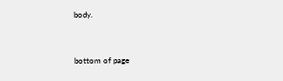body.


bottom of page